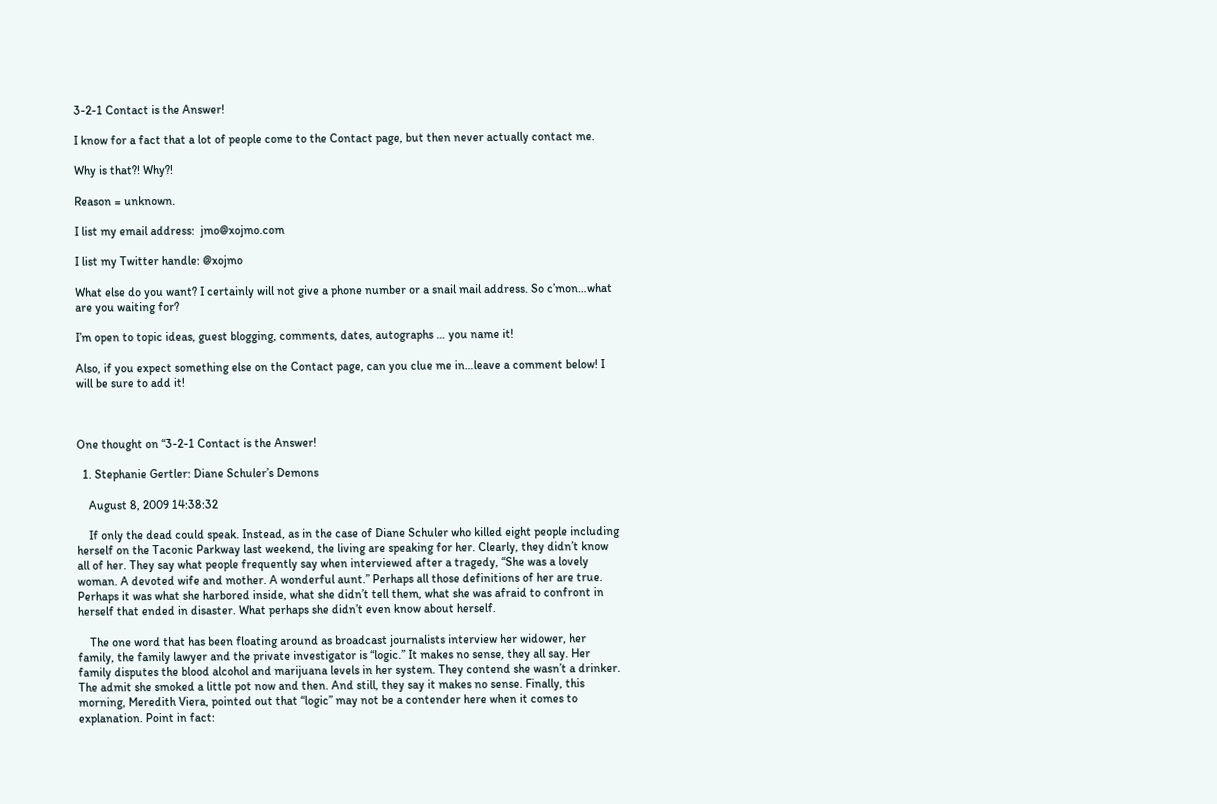3-2-1 Contact is the Answer!

I know for a fact that a lot of people come to the Contact page, but then never actually contact me.

Why is that?! Why?!

Reason = unknown.

I list my email address:  jmo@xojmo.com

I list my Twitter handle: @xojmo

What else do you want? I certainly will not give a phone number or a snail mail address. So c’mon…what are you waiting for?

I’m open to topic ideas, guest blogging, comments, dates, autographs … you name it!

Also, if you expect something else on the Contact page, can you clue me in…leave a comment below! I will be sure to add it!



One thought on “3-2-1 Contact is the Answer!

  1. Stephanie Gertler: Diane Schuler’s Demons

    August 8, 2009 14:38:32

    If only the dead could speak. Instead, as in the case of Diane Schuler who killed eight people including herself on the Taconic Parkway last weekend, the living are speaking for her. Clearly, they didn’t know all of her. They say what people frequently say when interviewed after a tragedy, “She was a lovely woman. A devoted wife and mother. A wonderful aunt.” Perhaps all those definitions of her are true. Perhaps it was what she harbored inside, what she didn’t tell them, what she was afraid to confront in herself that ended in disaster. What perhaps she didn’t even know about herself.

    The one word that has been floating around as broadcast journalists interview her widower, her family, the family lawyer and the private investigator is “logic.” It makes no sense, they all say. Her family disputes the blood alcohol and marijuana levels in her system. They contend she wasn’t a drinker. The admit she smoked a little pot now and then. And still, they say it makes no sense. Finally, this morning, Meredith Viera, pointed out that “logic” may not be a contender here when it comes to explanation. Point in fact: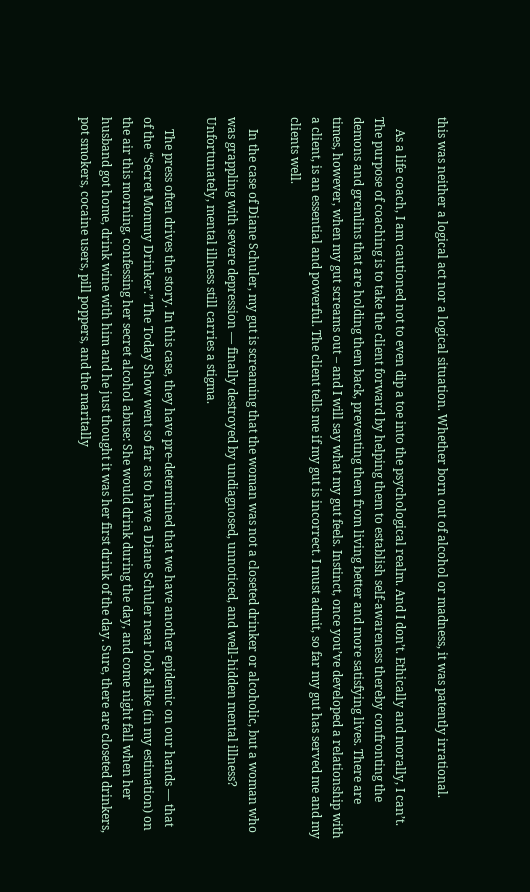this was neither a logical act nor a logical situation. Whether born out of alcohol or madness, it was patently irrational.

    As a life coach, I am cautioned not to even dip a toe into the psychological realm. And I don’t. Ethically and morally, I can’t. The purpose of coaching is to take the client forward by helping them to establish self-awareness thereby confronting the demons and gremlins that are holding them back, preventing them from living better and more satisfying lives. There are times, however, when my gut screams out – and I will say what my gut feels. Instinct, once you’ve developed a relationship with a client, is an essential and powerful. The client tells me if my gut is incorrect. I must admit, so far my gut has served me and my clients well.

    In the case of Diane Schuler, my gut is screaming that the woman was not a closeted drinker or alcoholic, but a woman who was grappling with severe depression — finally destroyed by undiagnosed, unnoticed, and well-hidden mental illness? Unfortunately, mental illness still carries a stigma.

    The press often drives the story. In this case, they have pre-determined that we have another epidemic on our hands — that of the “Secret Mommy Drinker.” The Today Show went so far as to have a Diane Schuler near look alike (in my estimation) on the air this morning, confessing her secret alcohol abuse: She would drink during the day, and come night fall when her husband got home, drink wine with him and he just thought it was her first drink of the day. Sure, there are closeted drinkers, pot smokers, cocaine users, pill poppers, and the maritally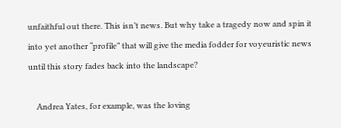unfaithful out there. This isn’t news. But why take a tragedy now and spin it into yet another “profile” that will give the media fodder for voyeuristic news until this story fades back into the landscape?

    Andrea Yates, for example, was the loving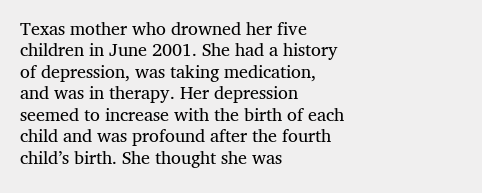Texas mother who drowned her five children in June 2001. She had a history of depression, was taking medication, and was in therapy. Her depression seemed to increase with the birth of each child and was profound after the fourth child’s birth. She thought she was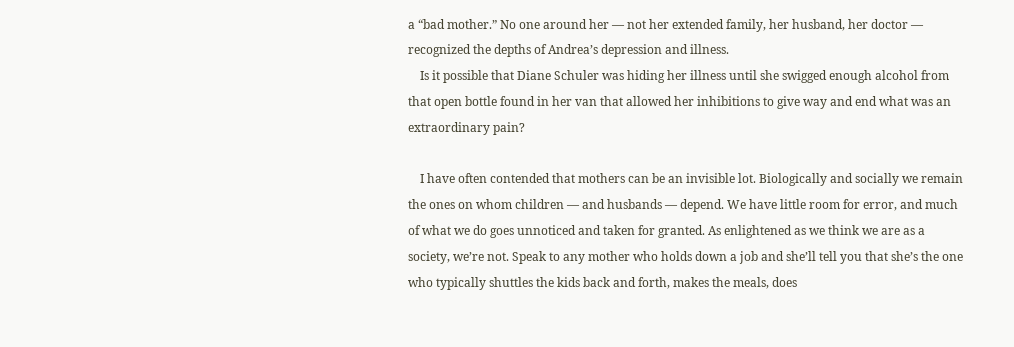a “bad mother.” No one around her — not her extended family, her husband, her doctor — recognized the depths of Andrea’s depression and illness.
    Is it possible that Diane Schuler was hiding her illness until she swigged enough alcohol from that open bottle found in her van that allowed her inhibitions to give way and end what was an extraordinary pain?

    I have often contended that mothers can be an invisible lot. Biologically and socially we remain the ones on whom children — and husbands — depend. We have little room for error, and much of what we do goes unnoticed and taken for granted. As enlightened as we think we are as a society, we’re not. Speak to any mother who holds down a job and she’ll tell you that she’s the one who typically shuttles the kids back and forth, makes the meals, does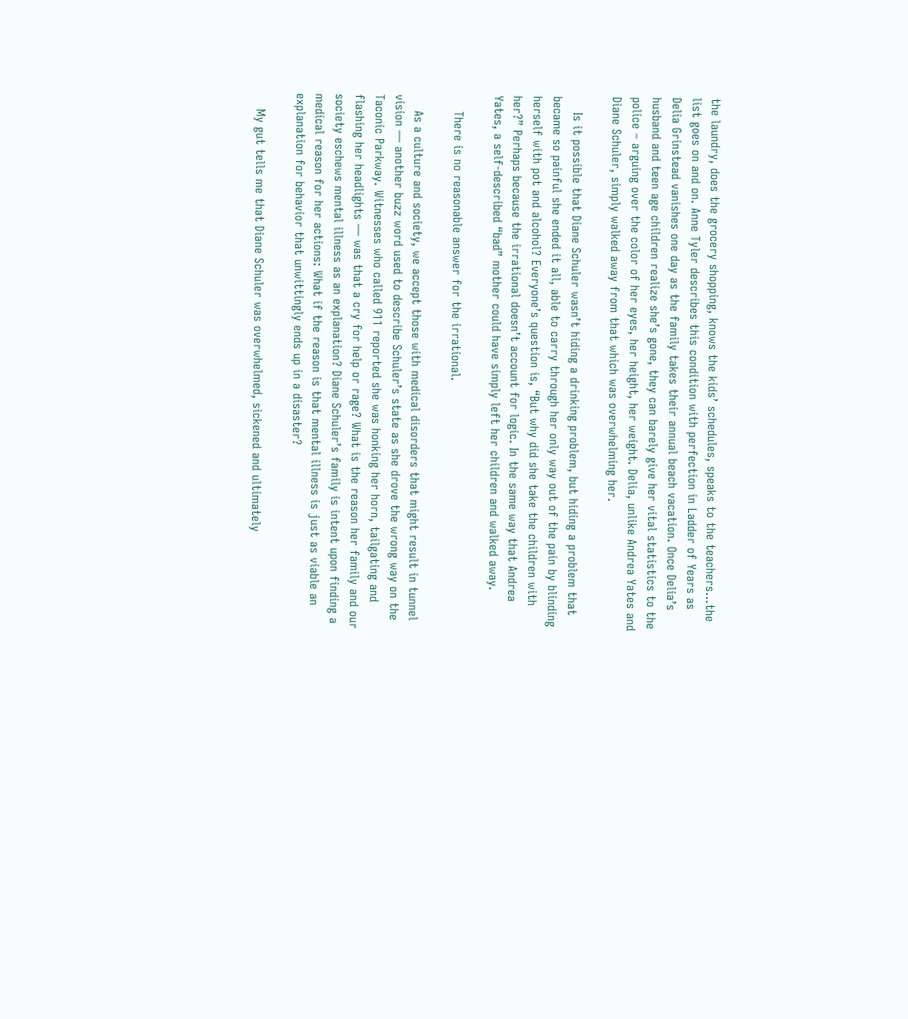the laundry, does the grocery shopping, knows the kids’ schedules, speaks to the teachers…the list goes on and on. Anne Tyler describes this condition with perfection in Ladder of Years as Delia Grinstead vanishes one day as the family takes their annual beach vacation. Once Delia’s husband and teen age children realize she’s gone, they can barely give her vital statistics to the police – arguing over the color of her eyes, her height, her weight. Delia, unlike Andrea Yates and Diane Schuler, simply walked away from that which was overwhelming her.

    Is it possible that Diane Schuler wasn’t hiding a drinking problem, but hiding a problem that became so painful she ended it all, able to carry through her only way out of the pain by blinding herself with pot and alcohol? Everyone’s question is, “But why did she take the children with her?” Perhaps because the irrational doesn’t account for logic. In the same way that Andrea Yates, a self-described “bad” mother could have simply left her children and walked away.

    There is no reasonable answer for the irrational.

    As a culture and society, we accept those with medical disorders that might result in tunnel vision — another buzz word used to describe Schuler’s state as she drove the wrong way on the Taconic Parkway. Witnesses who called 911 reported she was honking her horn, tailgating and flashing her headlights — was that a cry for help or rage? What is the reason her family and our society eschews mental illness as an explanation? Diane Schuler’s family is intent upon finding a medical reason for her actions: What if the reason is that mental illness is just as viable an explanation for behavior that unwittingly ends up in a disaster?

    My gut tells me that Diane Schuler was overwhelmed, sickened and ultimately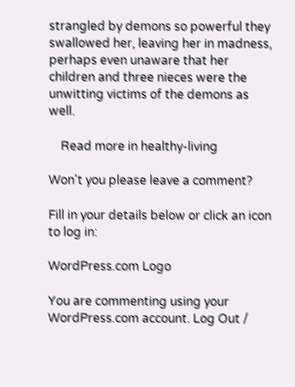strangled by demons so powerful they swallowed her, leaving her in madness, perhaps even unaware that her children and three nieces were the unwitting victims of the demons as well.

    Read more in healthy-living

Won't you please leave a comment?

Fill in your details below or click an icon to log in:

WordPress.com Logo

You are commenting using your WordPress.com account. Log Out /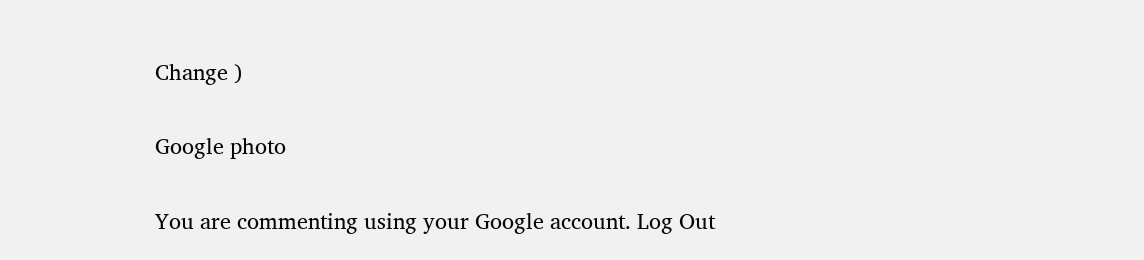Change )

Google photo

You are commenting using your Google account. Log Out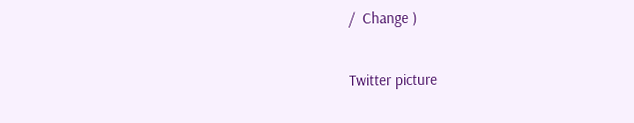/  Change )

Twitter picture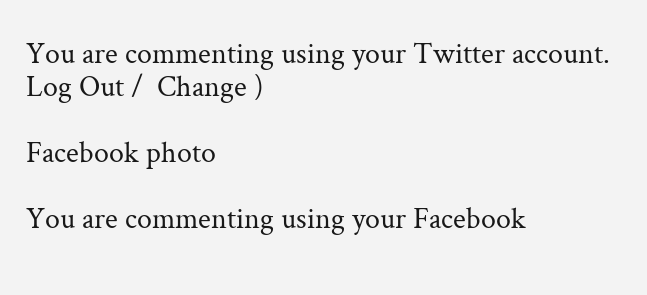You are commenting using your Twitter account. Log Out /  Change )

Facebook photo

You are commenting using your Facebook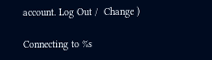account. Log Out /  Change )

Connecting to %s